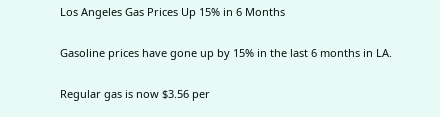Los Angeles Gas Prices Up 15% in 6 Months

Gasoline prices have gone up by 15% in the last 6 months in LA.

Regular gas is now $3.56 per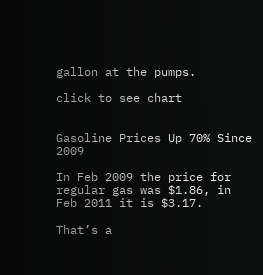gallon at the pumps.

click to see chart


Gasoline Prices Up 70% Since 2009

In Feb 2009 the price for regular gas was $1.86, in Feb 2011 it is $3.17.

That’s a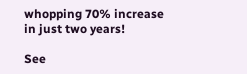whopping 70% increase in just two years!

See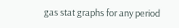gas stat graphs for any period